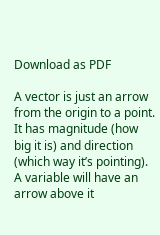Download as PDF

A vector is just an arrow from the origin to a point. It has magnitude (how big it is) and direction (which way it’s pointing). A variable will have an arrow above it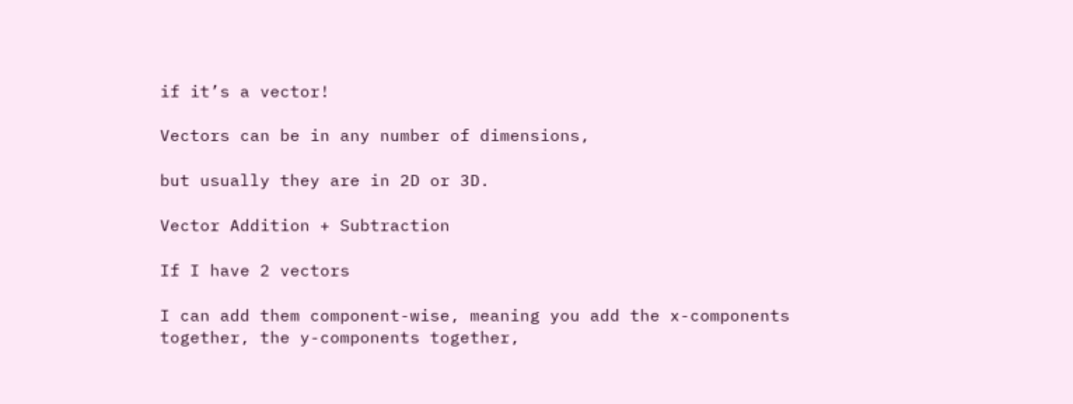if it’s a vector!

Vectors can be in any number of dimensions,

but usually they are in 2D or 3D.

Vector Addition + Subtraction

If I have 2 vectors

I can add them component-wise, meaning you add the x-components together, the y-components together,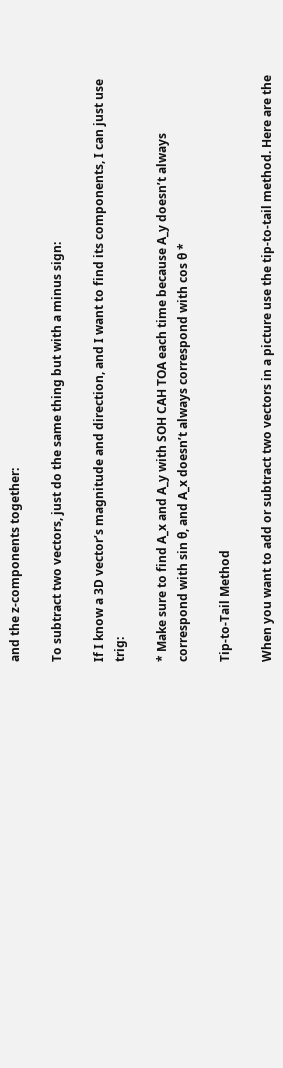and the z-components together:

To subtract two vectors, just do the same thing but with a minus sign:

If I know a 3D vector’s magnitude and direction, and I want to find its components, I can just use trig:

* Make sure to find A_x and A_y with SOH CAH TOA each time because A_y doesn’t always correspond with sin θ, and A_x doesn’t always correspond with cos θ *

Tip-to-Tail Method

When you want to add or subtract two vectors in a picture use the tip-to-tail method. Here are the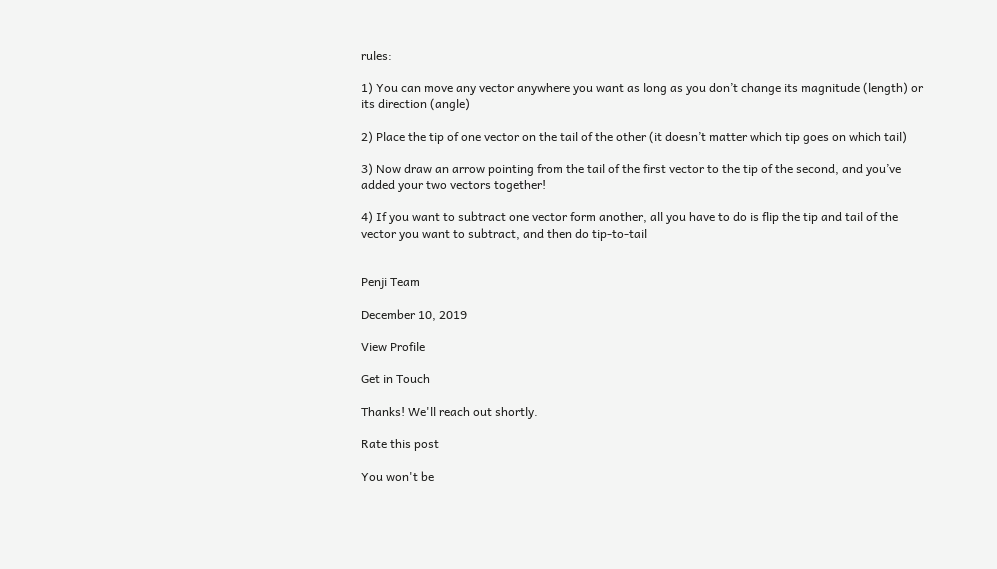rules:

1) You can move any vector anywhere you want as long as you don’t change its magnitude (length) or its direction (angle)

2) Place the tip of one vector on the tail of the other (it doesn’t matter which tip goes on which tail)

3) Now draw an arrow pointing from the tail of the first vector to the tip of the second, and you’ve added your two vectors together!

4) If you want to subtract one vector form another, all you have to do is flip the tip and tail of the vector you want to subtract, and then do tip-to-tail


Penji Team

December 10, 2019

View Profile

Get in Touch

Thanks! We'll reach out shortly.

Rate this post

You won't be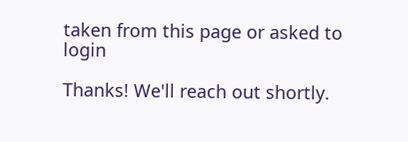taken from this page or asked to login

Thanks! We'll reach out shortly.